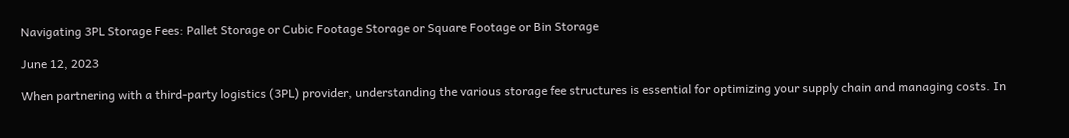Navigating 3PL Storage Fees: Pallet Storage or Cubic Footage Storage or Square Footage or Bin Storage

June 12, 2023

When partnering with a third-party logistics (3PL) provider, understanding the various storage fee structures is essential for optimizing your supply chain and managing costs. In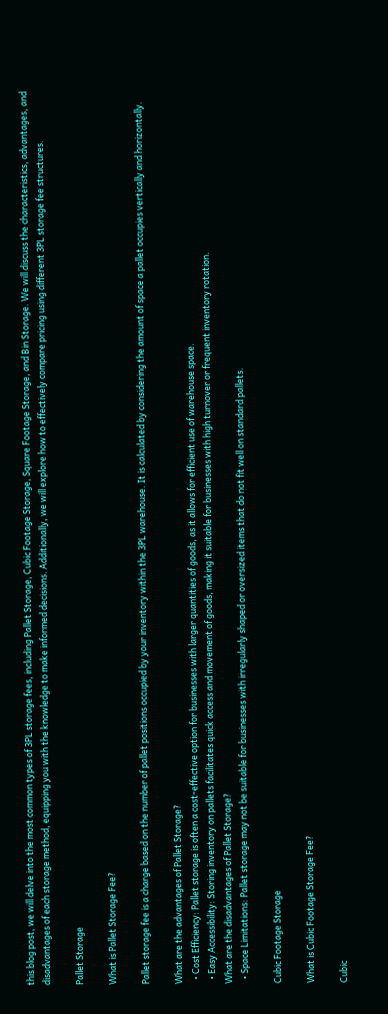this blog post, we will delve into the most common types of 3PL storage fees, including Pallet Storage, Cubic Footage Storage, Square Footage Storage, and Bin Storage. We will discuss the characteristics, advantages, and disadvantages of each storage method, equipping you with the knowledge to make informed decisions. Additionally, we will explore how to effectively compare pricing using different 3PL storage fee structures.

Pallet Storage

What is Pallet Storage Fee?

Pallet storage fee is a charge based on the number of pallet positions occupied by your inventory within the 3PL warehouse. It is calculated by considering the amount of space a pallet occupies vertically and horizontally.

What are the advantages of Pallet Storage?
  • Cost Efficiency: Pallet storage is often a cost-effective option for businesses with larger quantities of goods, as it allows for efficient use of warehouse space.
  • Easy Accessibility: Storing inventory on pallets facilitates quick access and movement of goods, making it suitable for businesses with high turnover or frequent inventory rotation.
What are the disadvantages of Pallet Storage?
  • Space Limitations: Pallet storage may not be suitable for businesses with irregularly shaped or oversized items that do not fit well on standard pallets.

Cubic Footage Storage

What is Cubic Footage Storage Fee?

Cubic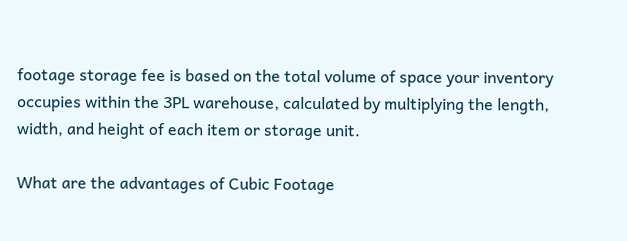footage storage fee is based on the total volume of space your inventory occupies within the 3PL warehouse, calculated by multiplying the length, width, and height of each item or storage unit.

What are the advantages of Cubic Footage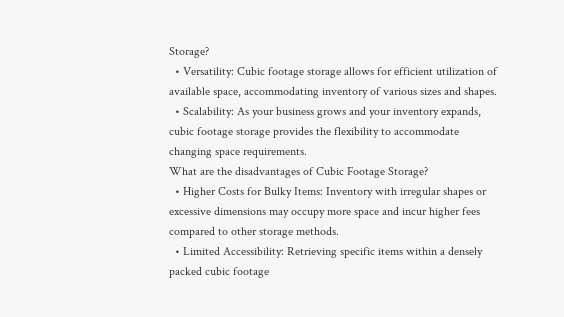Storage?
  • Versatility: Cubic footage storage allows for efficient utilization of available space, accommodating inventory of various sizes and shapes.
  • Scalability: As your business grows and your inventory expands, cubic footage storage provides the flexibility to accommodate changing space requirements.
What are the disadvantages of Cubic Footage Storage?
  • Higher Costs for Bulky Items: Inventory with irregular shapes or excessive dimensions may occupy more space and incur higher fees compared to other storage methods.
  • Limited Accessibility: Retrieving specific items within a densely packed cubic footage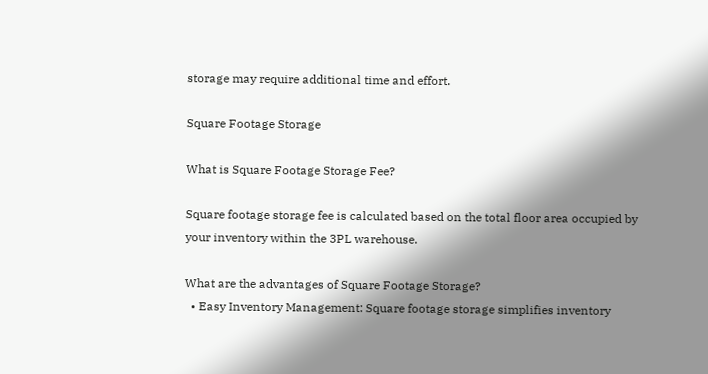storage may require additional time and effort.

Square Footage Storage

What is Square Footage Storage Fee?

Square footage storage fee is calculated based on the total floor area occupied by your inventory within the 3PL warehouse.

What are the advantages of Square Footage Storage?
  • Easy Inventory Management: Square footage storage simplifies inventory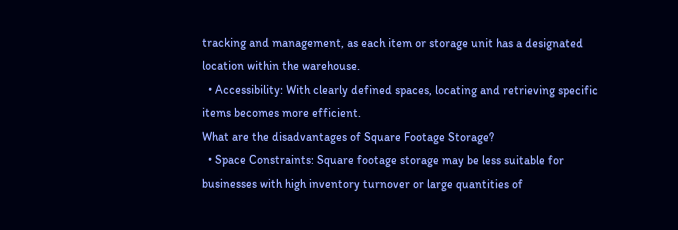tracking and management, as each item or storage unit has a designated location within the warehouse.
  • Accessibility: With clearly defined spaces, locating and retrieving specific items becomes more efficient.
What are the disadvantages of Square Footage Storage?
  • Space Constraints: Square footage storage may be less suitable for businesses with high inventory turnover or large quantities of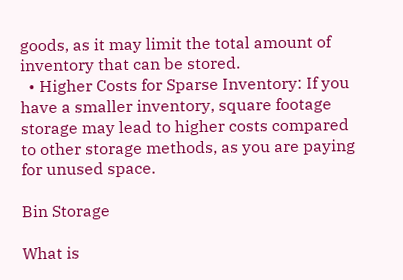goods, as it may limit the total amount of inventory that can be stored.
  • Higher Costs for Sparse Inventory: If you have a smaller inventory, square footage storage may lead to higher costs compared to other storage methods, as you are paying for unused space.

Bin Storage

What is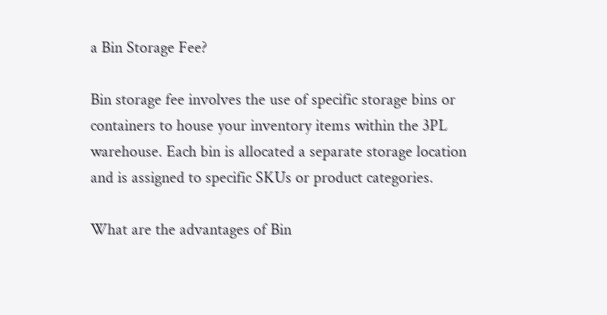a Bin Storage Fee?

Bin storage fee involves the use of specific storage bins or containers to house your inventory items within the 3PL warehouse. Each bin is allocated a separate storage location and is assigned to specific SKUs or product categories.

What are the advantages of Bin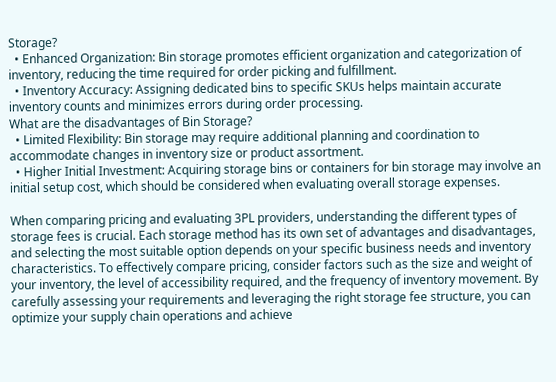Storage?
  • Enhanced Organization: Bin storage promotes efficient organization and categorization of inventory, reducing the time required for order picking and fulfillment.
  • Inventory Accuracy: Assigning dedicated bins to specific SKUs helps maintain accurate inventory counts and minimizes errors during order processing.
What are the disadvantages of Bin Storage?
  • Limited Flexibility: Bin storage may require additional planning and coordination to accommodate changes in inventory size or product assortment.
  • Higher Initial Investment: Acquiring storage bins or containers for bin storage may involve an initial setup cost, which should be considered when evaluating overall storage expenses.

When comparing pricing and evaluating 3PL providers, understanding the different types of storage fees is crucial. Each storage method has its own set of advantages and disadvantages, and selecting the most suitable option depends on your specific business needs and inventory characteristics. To effectively compare pricing, consider factors such as the size and weight of your inventory, the level of accessibility required, and the frequency of inventory movement. By carefully assessing your requirements and leveraging the right storage fee structure, you can optimize your supply chain operations and achieve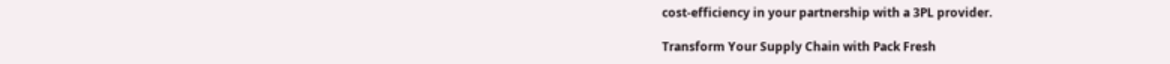cost-efficiency in your partnership with a 3PL provider.

Transform Your Supply Chain with Pack Fresh